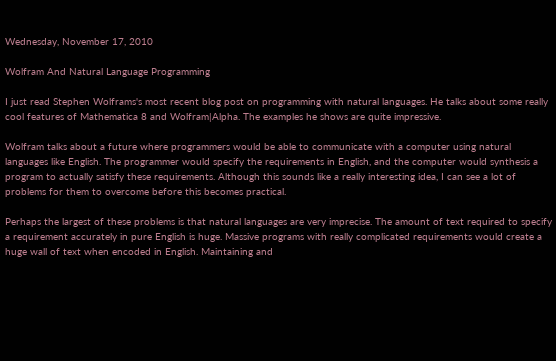Wednesday, November 17, 2010

Wolfram And Natural Language Programming

I just read Stephen Wolframs's most recent blog post on programming with natural languages. He talks about some really cool features of Mathematica 8 and Wolfram|Alpha. The examples he shows are quite impressive.

Wolfram talks about a future where programmers would be able to communicate with a computer using natural languages like English. The programmer would specify the requirements in English, and the computer would synthesis a program to actually satisfy these requirements. Although this sounds like a really interesting idea, I can see a lot of problems for them to overcome before this becomes practical.

Perhaps the largest of these problems is that natural languages are very imprecise. The amount of text required to specify a requirement accurately in pure English is huge. Massive programs with really complicated requirements would create a huge wall of text when encoded in English. Maintaining and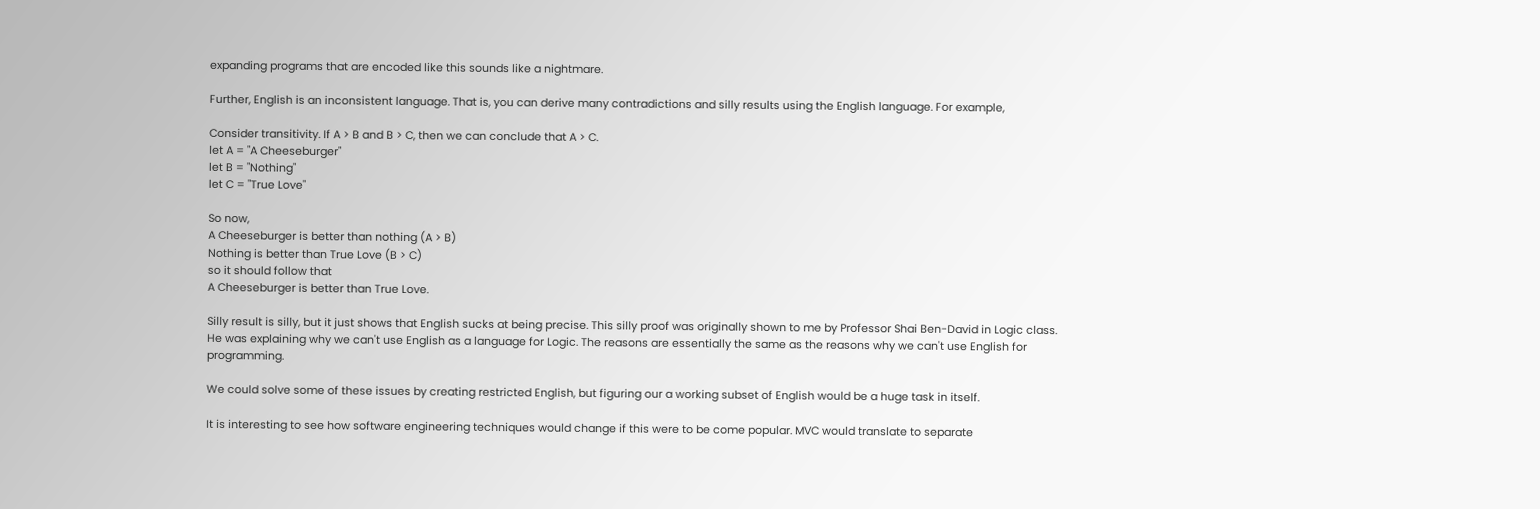expanding programs that are encoded like this sounds like a nightmare.

Further, English is an inconsistent language. That is, you can derive many contradictions and silly results using the English language. For example,

Consider transitivity. If A > B and B > C, then we can conclude that A > C.
let A = "A Cheeseburger"
let B = "Nothing"
let C = "True Love"

So now,
A Cheeseburger is better than nothing (A > B)
Nothing is better than True Love (B > C)
so it should follow that
A Cheeseburger is better than True Love.

Silly result is silly, but it just shows that English sucks at being precise. This silly proof was originally shown to me by Professor Shai Ben-David in Logic class. He was explaining why we can't use English as a language for Logic. The reasons are essentially the same as the reasons why we can't use English for programming.

We could solve some of these issues by creating restricted English, but figuring our a working subset of English would be a huge task in itself.

It is interesting to see how software engineering techniques would change if this were to be come popular. MVC would translate to separate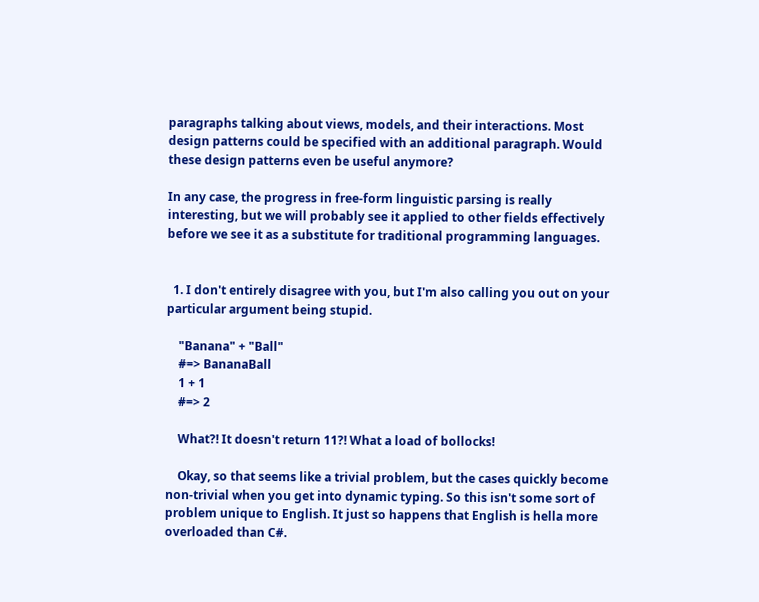paragraphs talking about views, models, and their interactions. Most design patterns could be specified with an additional paragraph. Would these design patterns even be useful anymore?

In any case, the progress in free-form linguistic parsing is really interesting, but we will probably see it applied to other fields effectively before we see it as a substitute for traditional programming languages.


  1. I don't entirely disagree with you, but I'm also calling you out on your particular argument being stupid.

    "Banana" + "Ball"
    #=> BananaBall
    1 + 1
    #=> 2

    What?! It doesn't return 11?! What a load of bollocks!

    Okay, so that seems like a trivial problem, but the cases quickly become non-trivial when you get into dynamic typing. So this isn't some sort of problem unique to English. It just so happens that English is hella more overloaded than C#.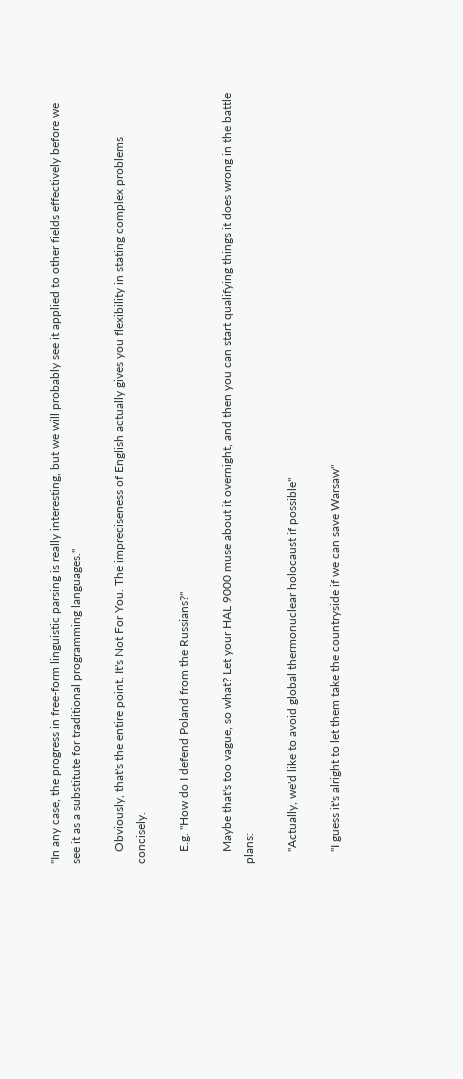"In any case, the progress in free-form linguistic parsing is really interesting, but we will probably see it applied to other fields effectively before we see it as a substitute for traditional programming languages."

    Obviously, that's the entire point. It's Not For You. The impreciseness of English actually gives you flexibility in stating complex problems concisely.

    E.g. "How do I defend Poland from the Russians?"

    Maybe that's too vague, so what? Let your HAL 9000 muse about it overnight, and then you can start qualifying things it does wrong in the battle plans:

    "Actually, we'd like to avoid global thermonuclear holocaust if possible"

    "I guess it's alright to let them take the countryside if we can save Warsaw"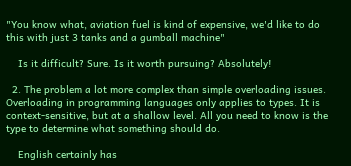"You know what, aviation fuel is kind of expensive, we'd like to do this with just 3 tanks and a gumball machine"

    Is it difficult? Sure. Is it worth pursuing? Absolutely!

  2. The problem a lot more complex than simple overloading issues. Overloading in programming languages only applies to types. It is context-sensitive, but at a shallow level. All you need to know is the type to determine what something should do.

    English certainly has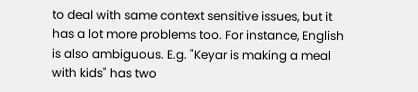to deal with same context sensitive issues, but it has a lot more problems too. For instance, English is also ambiguous. E.g. "Keyar is making a meal with kids" has two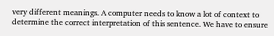very different meanings. A computer needs to know a lot of context to determine the correct interpretation of this sentence. We have to ensure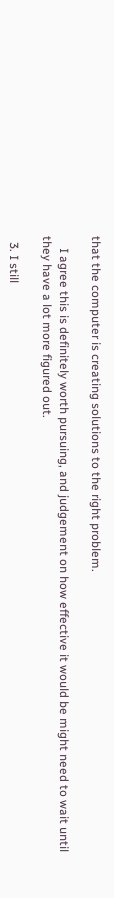that the computer is creating solutions to the right problem.

    I agree this is definitely worth pursuing, and judgement on how effective it would be might need to wait until they have a lot more figured out.

  3. I still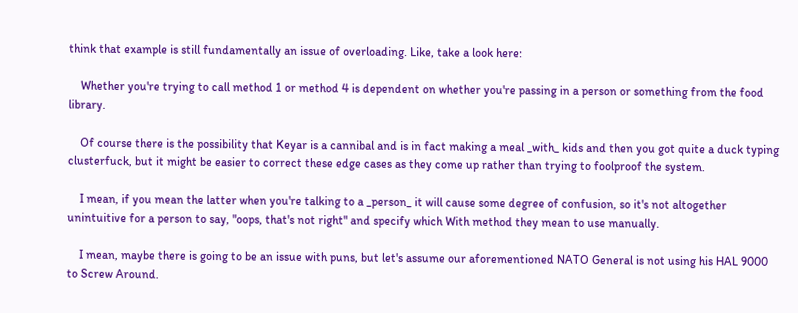think that example is still fundamentally an issue of overloading. Like, take a look here:

    Whether you're trying to call method 1 or method 4 is dependent on whether you're passing in a person or something from the food library.

    Of course there is the possibility that Keyar is a cannibal and is in fact making a meal _with_ kids and then you got quite a duck typing clusterfuck, but it might be easier to correct these edge cases as they come up rather than trying to foolproof the system.

    I mean, if you mean the latter when you're talking to a _person_ it will cause some degree of confusion, so it's not altogether unintuitive for a person to say, "oops, that's not right" and specify which With method they mean to use manually.

    I mean, maybe there is going to be an issue with puns, but let's assume our aforementioned NATO General is not using his HAL 9000 to Screw Around.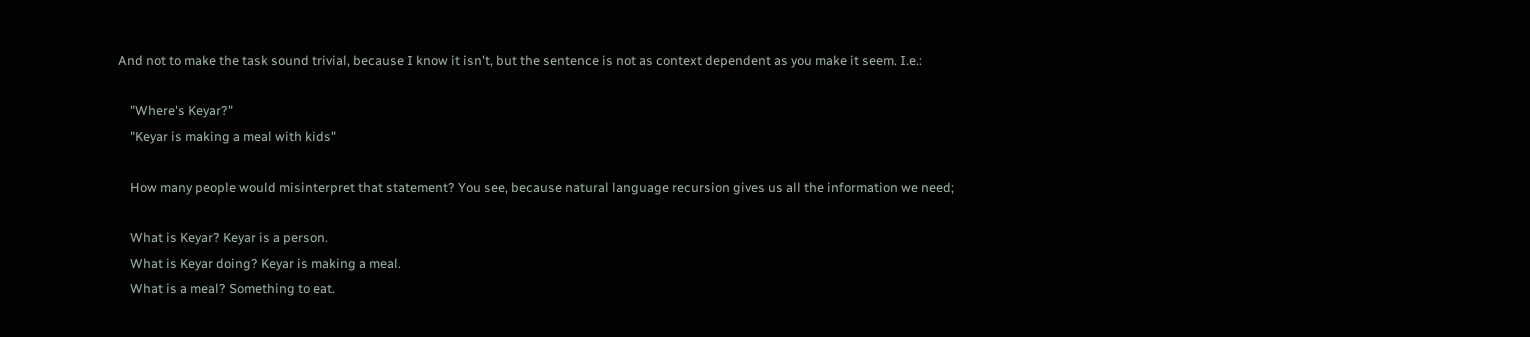And not to make the task sound trivial, because I know it isn't, but the sentence is not as context dependent as you make it seem. I.e.:

    "Where's Keyar?"
    "Keyar is making a meal with kids"

    How many people would misinterpret that statement? You see, because natural language recursion gives us all the information we need;

    What is Keyar? Keyar is a person.
    What is Keyar doing? Keyar is making a meal.
    What is a meal? Something to eat.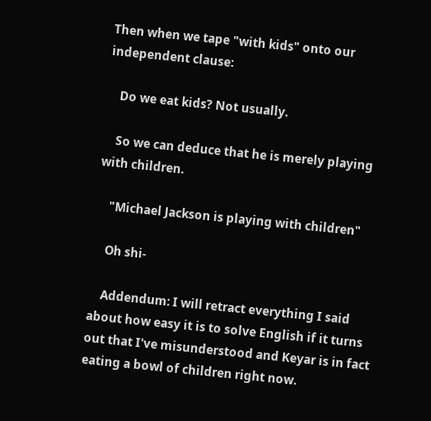Then when we tape "with kids" onto our independent clause:

    Do we eat kids? Not usually.

    So we can deduce that he is merely playing with children.

    "Michael Jackson is playing with children"

    Oh shi-

    Addendum: I will retract everything I said about how easy it is to solve English if it turns out that I've misunderstood and Keyar is in fact eating a bowl of children right now.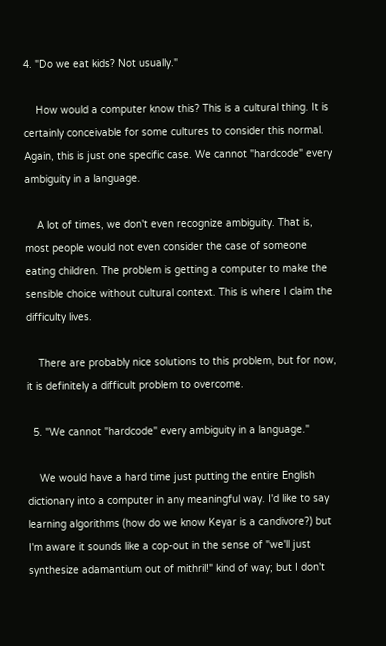4. "Do we eat kids? Not usually."

    How would a computer know this? This is a cultural thing. It is certainly conceivable for some cultures to consider this normal. Again, this is just one specific case. We cannot "hardcode" every ambiguity in a language.

    A lot of times, we don't even recognize ambiguity. That is, most people would not even consider the case of someone eating children. The problem is getting a computer to make the sensible choice without cultural context. This is where I claim the difficulty lives.

    There are probably nice solutions to this problem, but for now, it is definitely a difficult problem to overcome.

  5. "We cannot "hardcode" every ambiguity in a language."

    We would have a hard time just putting the entire English dictionary into a computer in any meaningful way. I'd like to say learning algorithms (how do we know Keyar is a candivore?) but I'm aware it sounds like a cop-out in the sense of "we'll just synthesize adamantium out of mithril!" kind of way; but I don't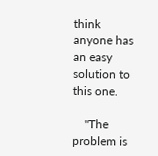think anyone has an easy solution to this one.

    "The problem is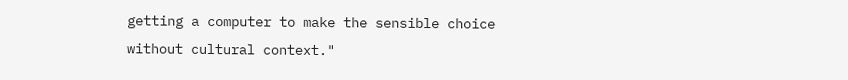getting a computer to make the sensible choice without cultural context."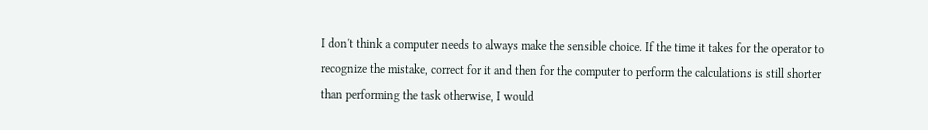I don't think a computer needs to always make the sensible choice. If the time it takes for the operator to recognize the mistake, correct for it and then for the computer to perform the calculations is still shorter than performing the task otherwise, I would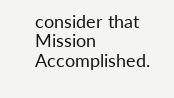consider that Mission Accomplished.